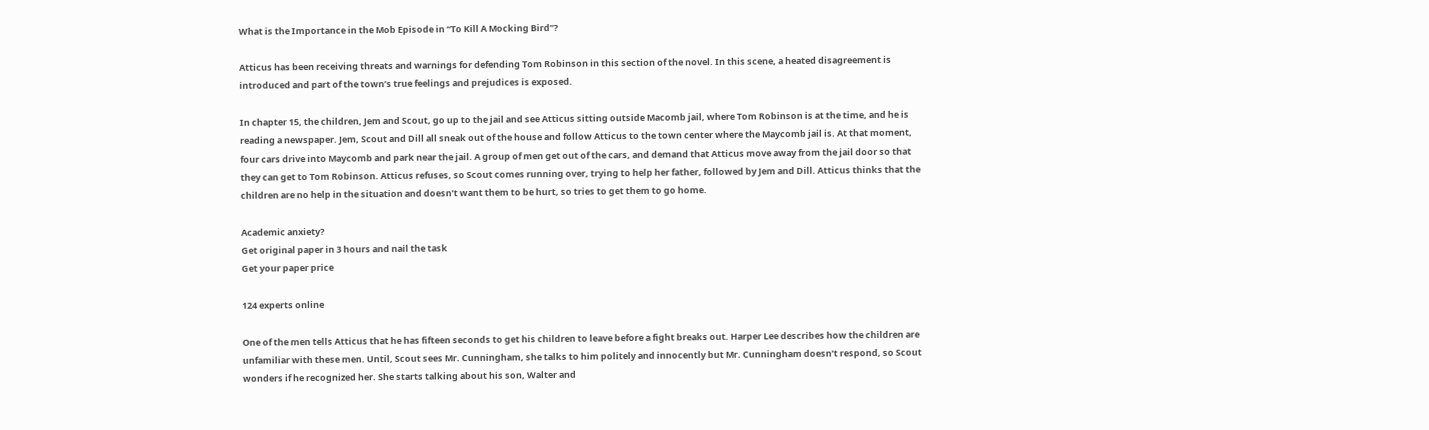What is the Importance in the Mob Episode in “To Kill A Mocking Bird”?

Atticus has been receiving threats and warnings for defending Tom Robinson in this section of the novel. In this scene, a heated disagreement is introduced and part of the town’s true feelings and prejudices is exposed.

In chapter 15, the children, Jem and Scout, go up to the jail and see Atticus sitting outside Macomb jail, where Tom Robinson is at the time, and he is reading a newspaper. Jem, Scout and Dill all sneak out of the house and follow Atticus to the town center where the Maycomb jail is. At that moment, four cars drive into Maycomb and park near the jail. A group of men get out of the cars, and demand that Atticus move away from the jail door so that they can get to Tom Robinson. Atticus refuses, so Scout comes running over, trying to help her father, followed by Jem and Dill. Atticus thinks that the children are no help in the situation and doesn’t want them to be hurt, so tries to get them to go home.

Academic anxiety?
Get original paper in 3 hours and nail the task
Get your paper price

124 experts online

One of the men tells Atticus that he has fifteen seconds to get his children to leave before a fight breaks out. Harper Lee describes how the children are unfamiliar with these men. Until, Scout sees Mr. Cunningham, she talks to him politely and innocently but Mr. Cunningham doesn’t respond, so Scout wonders if he recognized her. She starts talking about his son, Walter and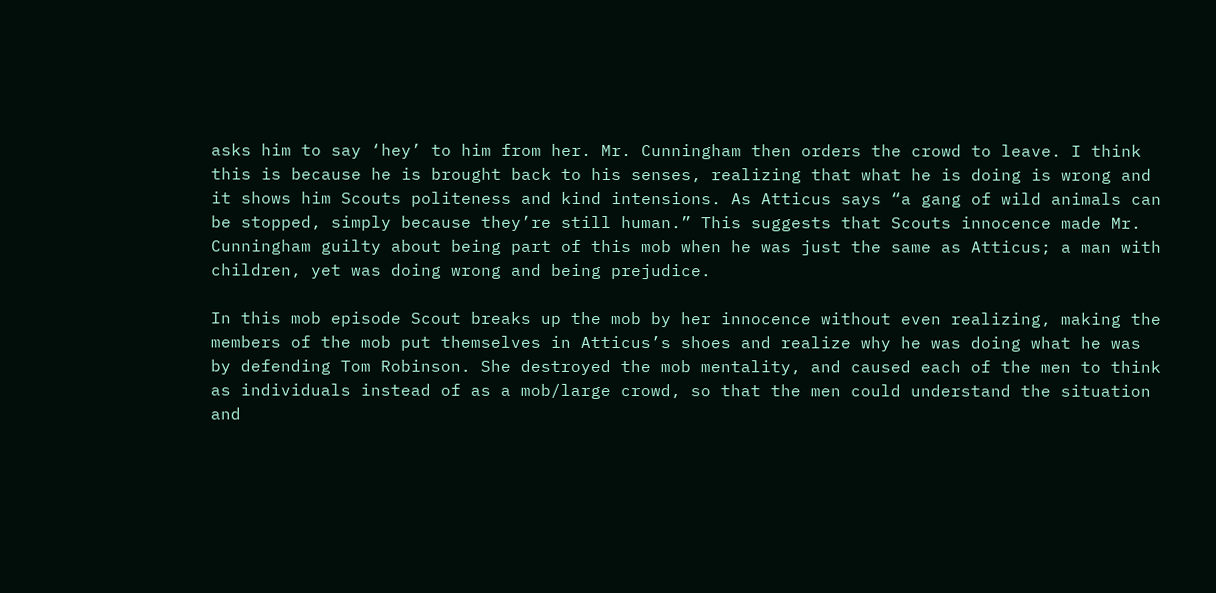asks him to say ‘hey’ to him from her. Mr. Cunningham then orders the crowd to leave. I think this is because he is brought back to his senses, realizing that what he is doing is wrong and it shows him Scouts politeness and kind intensions. As Atticus says “a gang of wild animals can be stopped, simply because they’re still human.” This suggests that Scouts innocence made Mr. Cunningham guilty about being part of this mob when he was just the same as Atticus; a man with children, yet was doing wrong and being prejudice.

In this mob episode Scout breaks up the mob by her innocence without even realizing, making the members of the mob put themselves in Atticus’s shoes and realize why he was doing what he was by defending Tom Robinson. She destroyed the mob mentality, and caused each of the men to think as individuals instead of as a mob/large crowd, so that the men could understand the situation and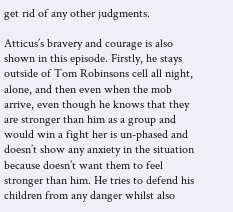get rid of any other judgments.

Atticus’s bravery and courage is also shown in this episode. Firstly, he stays outside of Tom Robinsons cell all night, alone, and then even when the mob arrive, even though he knows that they are stronger than him as a group and would win a fight her is un-phased and doesn’t show any anxiety in the situation because doesn’t want them to feel stronger than him. He tries to defend his children from any danger whilst also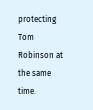protecting Tom Robinson at the same time.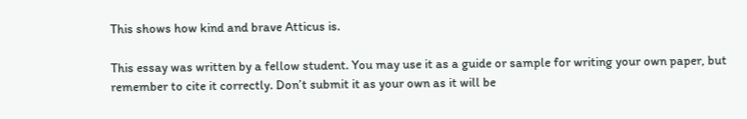This shows how kind and brave Atticus is.

This essay was written by a fellow student. You may use it as a guide or sample for writing your own paper, but remember to cite it correctly. Don’t submit it as your own as it will be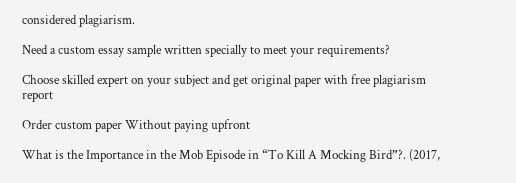considered plagiarism.

Need a custom essay sample written specially to meet your requirements?

Choose skilled expert on your subject and get original paper with free plagiarism report

Order custom paper Without paying upfront

What is the Importance in the Mob Episode in “To Kill A Mocking Bird”?. (2017,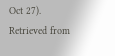Oct 27). Retrieved from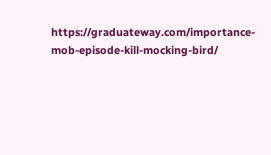https://graduateway.com/importance-mob-episode-kill-mocking-bird/